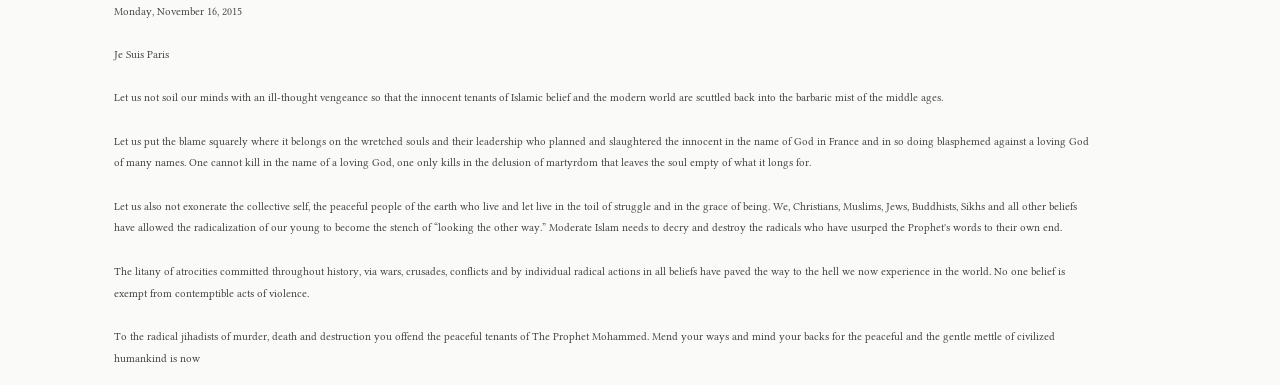Monday, November 16, 2015

Je Suis Paris

Let us not soil our minds with an ill-thought vengeance so that the innocent tenants of Islamic belief and the modern world are scuttled back into the barbaric mist of the middle ages.

Let us put the blame squarely where it belongs on the wretched souls and their leadership who planned and slaughtered the innocent in the name of God in France and in so doing blasphemed against a loving God of many names. One cannot kill in the name of a loving God, one only kills in the delusion of martyrdom that leaves the soul empty of what it longs for.

Let us also not exonerate the collective self, the peaceful people of the earth who live and let live in the toil of struggle and in the grace of being. We, Christians, Muslims, Jews, Buddhists, Sikhs and all other beliefs have allowed the radicalization of our young to become the stench of “looking the other way.” Moderate Islam needs to decry and destroy the radicals who have usurped the Prophet's words to their own end.

The litany of atrocities committed throughout history, via wars, crusades, conflicts and by individual radical actions in all beliefs have paved the way to the hell we now experience in the world. No one belief is exempt from contemptible acts of violence.

To the radical jihadists of murder, death and destruction you offend the peaceful tenants of The Prophet Mohammed. Mend your ways and mind your backs for the peaceful and the gentle mettle of civilized humankind is now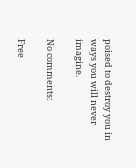poised to destroy you in ways you will never imagine.

No comments:

Free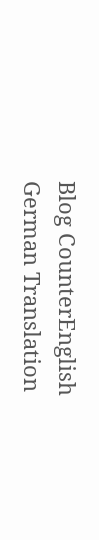Blog CounterEnglish German Translation